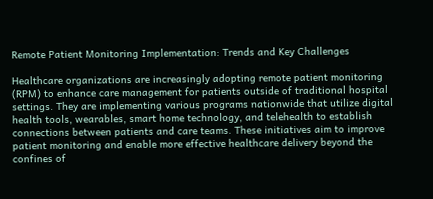Remote Patient Monitoring Implementation: Trends and Key Challenges

Healthcare organizations are increasingly adopting remote patient monitoring (RPM) to enhance care management for patients outside of traditional hospital settings. They are implementing various programs nationwide that utilize digital health tools, wearables, smart home technology, and telehealth to establish connections between patients and care teams. These initiatives aim to improve patient monitoring and enable more effective healthcare delivery beyond the confines of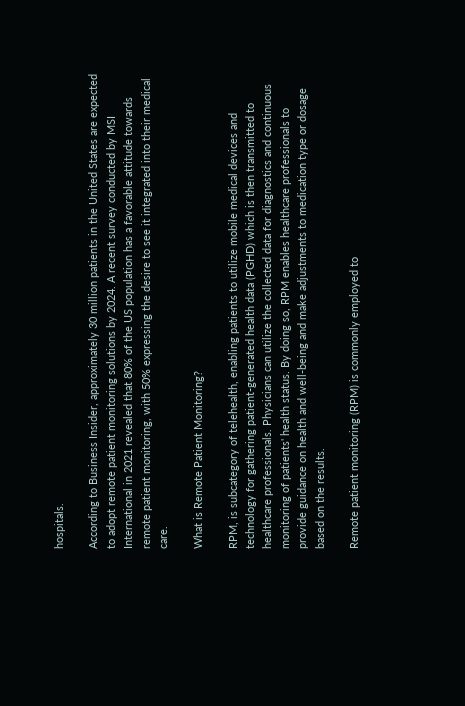hospitals.

According to Business Insider, approximately 30 million patients in the United States are expected to adopt remote patient monitoring solutions by 2024. A recent survey conducted by MSI International in 2021 revealed that 80% of the US population has a favorable attitude towards remote patient monitoring, with 50% expressing the desire to see it integrated into their medical care.

What is Remote Patient Monitoring?

RPM, is subcategory of telehealth, enabling patients to utilize mobile medical devices and technology for gathering patient-generated health data (PGHD) which is then transmitted to healthcare professionals. Physicians can utilize the collected data for diagnostics and continuous monitoring of patients' health status. By doing so, RPM enables healthcare professionals to provide guidance on health and well-being and make adjustments to medication type or dosage based on the results.

Remote patient monitoring (RPM) is commonly employed to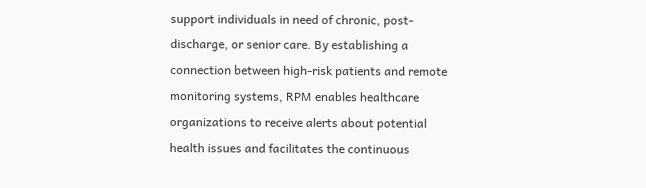support individuals in need of chronic, post-discharge, or senior care. By establishing a connection between high-risk patients and remote monitoring systems, RPM enables healthcare organizations to receive alerts about potential health issues and facilitates the continuous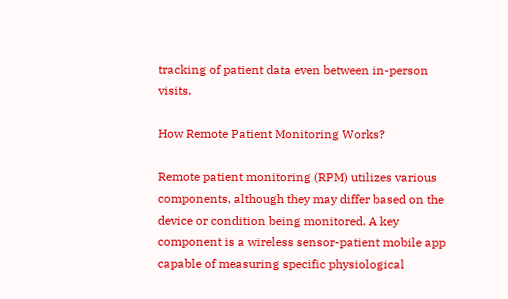tracking of patient data even between in-person visits.

How Remote Patient Monitoring Works?

Remote patient monitoring (RPM) utilizes various components, although they may differ based on the device or condition being monitored. A key component is a wireless sensor-patient mobile app capable of measuring specific physiological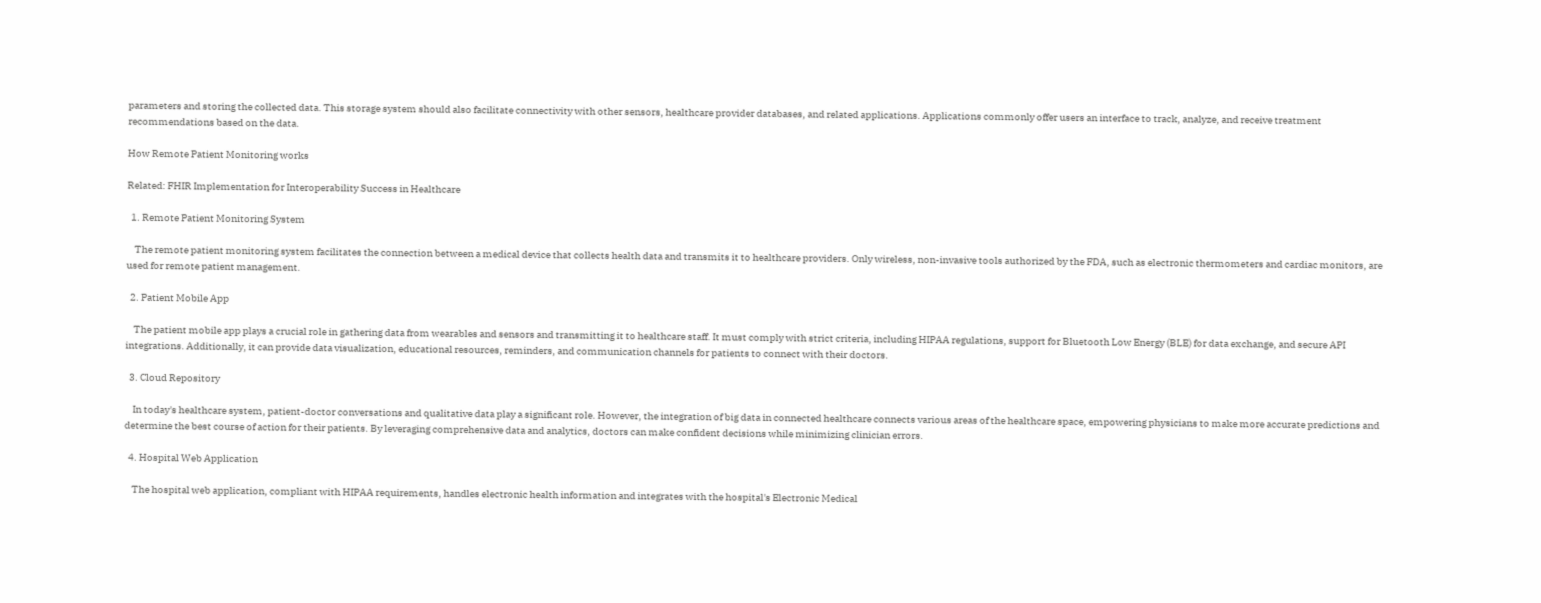parameters and storing the collected data. This storage system should also facilitate connectivity with other sensors, healthcare provider databases, and related applications. Applications commonly offer users an interface to track, analyze, and receive treatment recommendations based on the data.

How Remote Patient Monitoring works

Related: FHIR Implementation for Interoperability Success in Healthcare

  1. Remote Patient Monitoring System

    The remote patient monitoring system facilitates the connection between a medical device that collects health data and transmits it to healthcare providers. Only wireless, non-invasive tools authorized by the FDA, such as electronic thermometers and cardiac monitors, are used for remote patient management.

  2. Patient Mobile App

    The patient mobile app plays a crucial role in gathering data from wearables and sensors and transmitting it to healthcare staff. It must comply with strict criteria, including HIPAA regulations, support for Bluetooth Low Energy (BLE) for data exchange, and secure API integrations. Additionally, it can provide data visualization, educational resources, reminders, and communication channels for patients to connect with their doctors.

  3. Cloud Repository

    In today's healthcare system, patient-doctor conversations and qualitative data play a significant role. However, the integration of big data in connected healthcare connects various areas of the healthcare space, empowering physicians to make more accurate predictions and determine the best course of action for their patients. By leveraging comprehensive data and analytics, doctors can make confident decisions while minimizing clinician errors.

  4. Hospital Web Application

    The hospital web application, compliant with HIPAA requirements, handles electronic health information and integrates with the hospital's Electronic Medical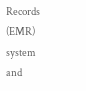Records (EMR) system and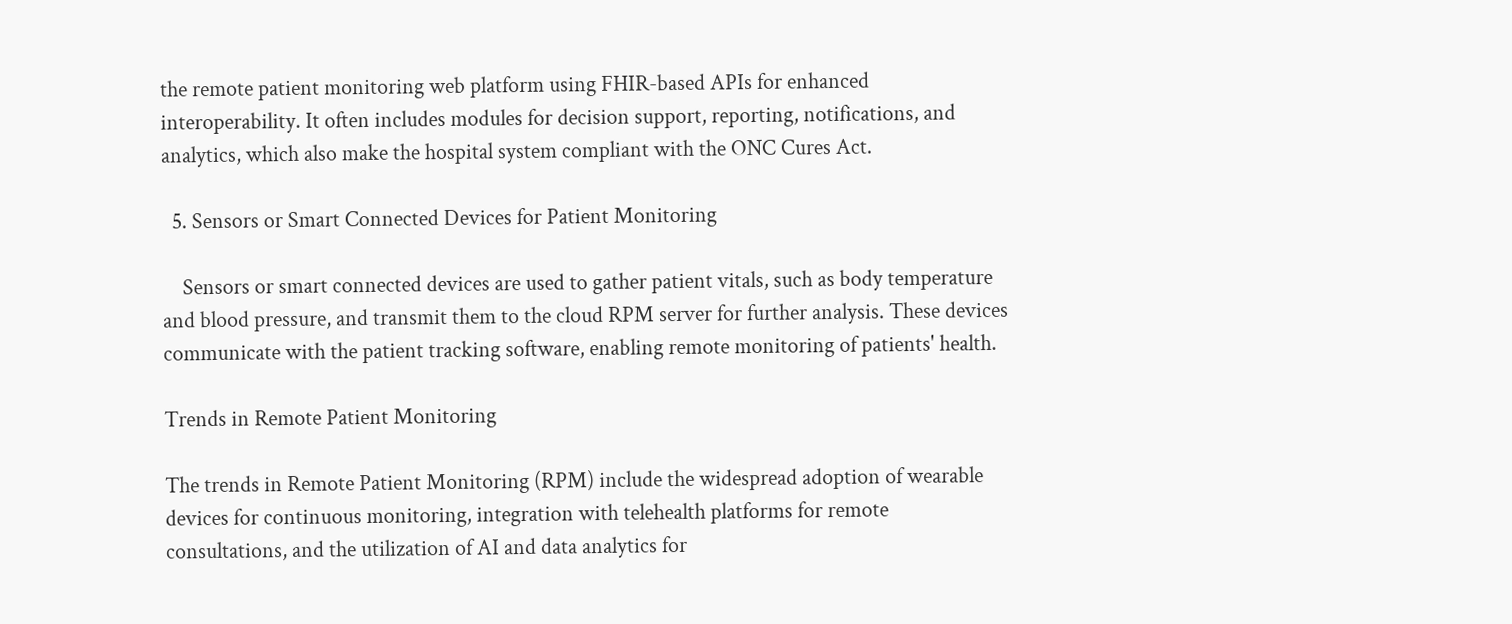the remote patient monitoring web platform using FHIR-based APIs for enhanced interoperability. It often includes modules for decision support, reporting, notifications, and analytics, which also make the hospital system compliant with the ONC Cures Act.

  5. Sensors or Smart Connected Devices for Patient Monitoring

    Sensors or smart connected devices are used to gather patient vitals, such as body temperature and blood pressure, and transmit them to the cloud RPM server for further analysis. These devices communicate with the patient tracking software, enabling remote monitoring of patients' health.

Trends in Remote Patient Monitoring

The trends in Remote Patient Monitoring (RPM) include the widespread adoption of wearable devices for continuous monitoring, integration with telehealth platforms for remote consultations, and the utilization of AI and data analytics for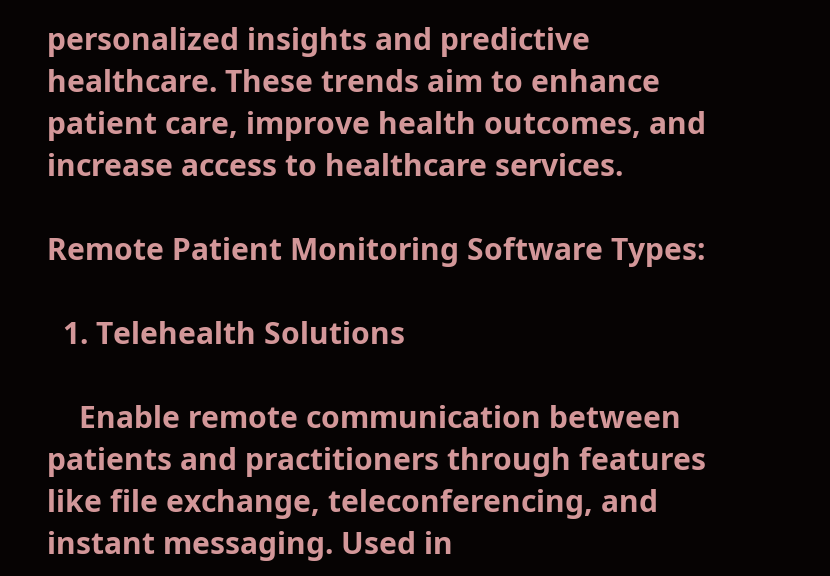personalized insights and predictive healthcare. These trends aim to enhance patient care, improve health outcomes, and increase access to healthcare services.

Remote Patient Monitoring Software Types:

  1. Telehealth Solutions

    Enable remote communication between patients and practitioners through features like file exchange, teleconferencing, and instant messaging. Used in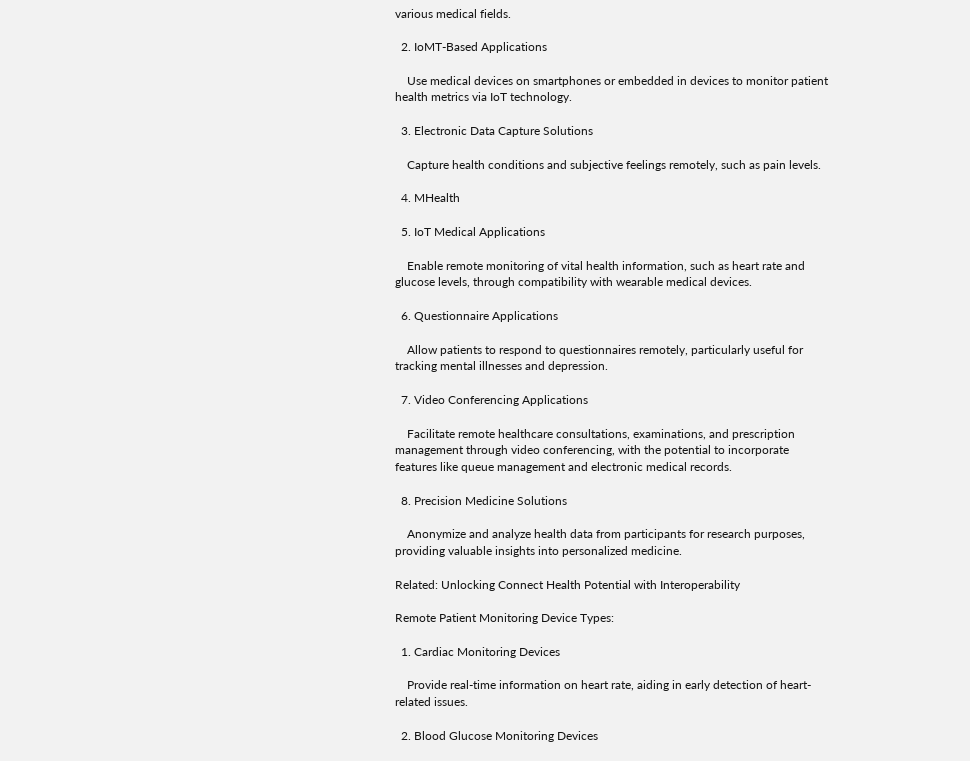various medical fields.

  2. IoMT-Based Applications

    Use medical devices on smartphones or embedded in devices to monitor patient health metrics via IoT technology.

  3. Electronic Data Capture Solutions

    Capture health conditions and subjective feelings remotely, such as pain levels.

  4. MHealth

  5. IoT Medical Applications

    Enable remote monitoring of vital health information, such as heart rate and glucose levels, through compatibility with wearable medical devices.

  6. Questionnaire Applications

    Allow patients to respond to questionnaires remotely, particularly useful for tracking mental illnesses and depression.

  7. Video Conferencing Applications

    Facilitate remote healthcare consultations, examinations, and prescription management through video conferencing, with the potential to incorporate features like queue management and electronic medical records.

  8. Precision Medicine Solutions

    Anonymize and analyze health data from participants for research purposes, providing valuable insights into personalized medicine.

Related: Unlocking Connect Health Potential with Interoperability

Remote Patient Monitoring Device Types:

  1. Cardiac Monitoring Devices

    Provide real-time information on heart rate, aiding in early detection of heart-related issues.

  2. Blood Glucose Monitoring Devices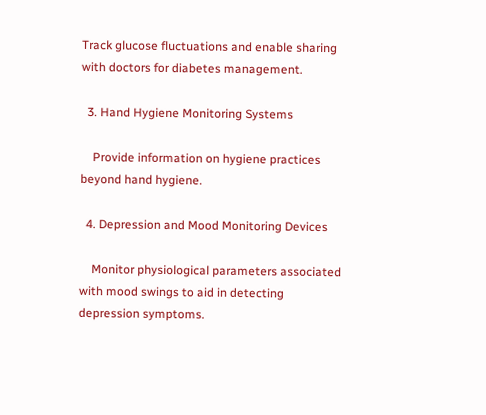Track glucose fluctuations and enable sharing with doctors for diabetes management.

  3. Hand Hygiene Monitoring Systems

    Provide information on hygiene practices beyond hand hygiene.

  4. Depression and Mood Monitoring Devices

    Monitor physiological parameters associated with mood swings to aid in detecting depression symptoms.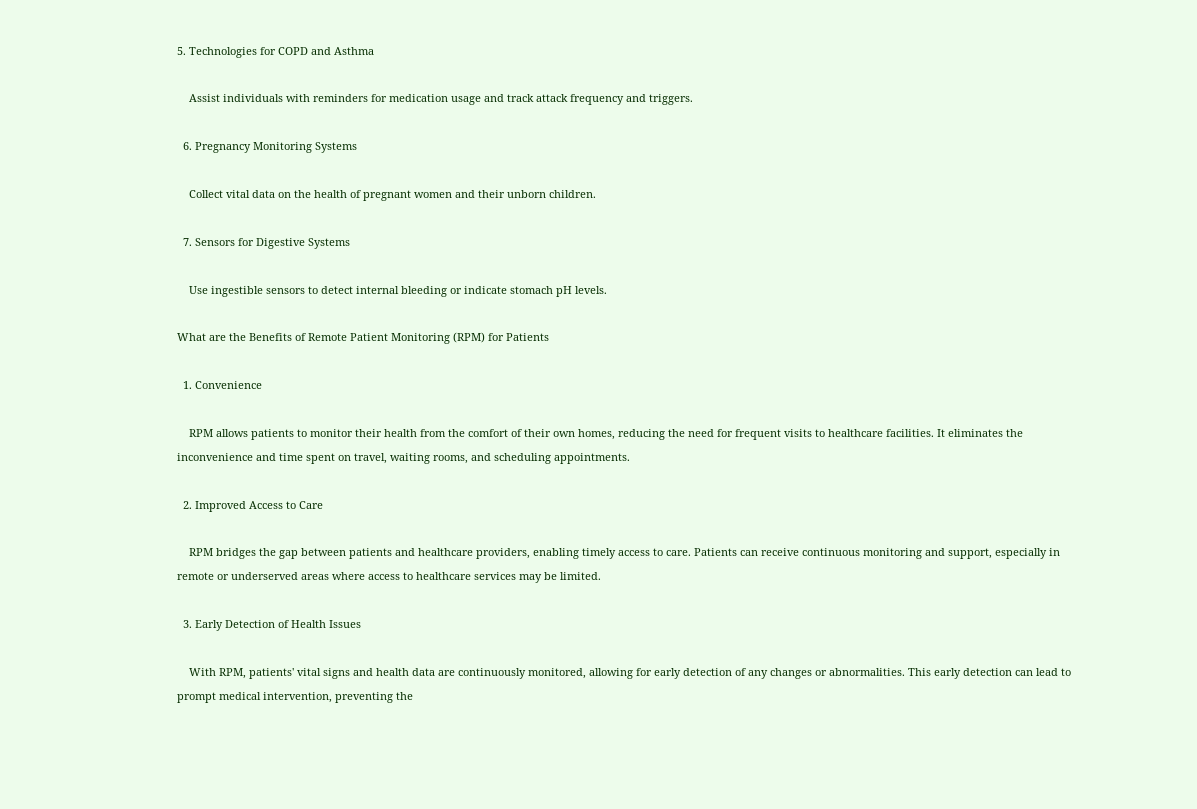5. Technologies for COPD and Asthma

    Assist individuals with reminders for medication usage and track attack frequency and triggers.

  6. Pregnancy Monitoring Systems

    Collect vital data on the health of pregnant women and their unborn children.

  7. Sensors for Digestive Systems

    Use ingestible sensors to detect internal bleeding or indicate stomach pH levels.

What are the Benefits of Remote Patient Monitoring (RPM) for Patients

  1. Convenience

    RPM allows patients to monitor their health from the comfort of their own homes, reducing the need for frequent visits to healthcare facilities. It eliminates the inconvenience and time spent on travel, waiting rooms, and scheduling appointments.

  2. Improved Access to Care

    RPM bridges the gap between patients and healthcare providers, enabling timely access to care. Patients can receive continuous monitoring and support, especially in remote or underserved areas where access to healthcare services may be limited.

  3. Early Detection of Health Issues

    With RPM, patients' vital signs and health data are continuously monitored, allowing for early detection of any changes or abnormalities. This early detection can lead to prompt medical intervention, preventing the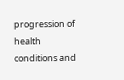progression of health conditions and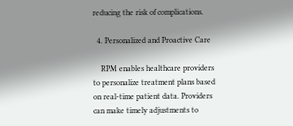reducing the risk of complications.

  4. Personalized and Proactive Care

    RPM enables healthcare providers to personalize treatment plans based on real-time patient data. Providers can make timely adjustments to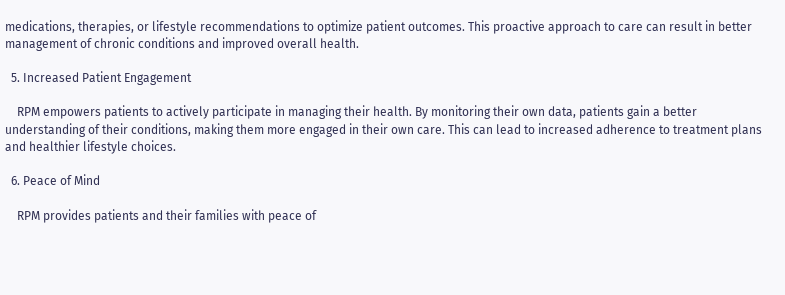medications, therapies, or lifestyle recommendations to optimize patient outcomes. This proactive approach to care can result in better management of chronic conditions and improved overall health.

  5. Increased Patient Engagement

    RPM empowers patients to actively participate in managing their health. By monitoring their own data, patients gain a better understanding of their conditions, making them more engaged in their own care. This can lead to increased adherence to treatment plans and healthier lifestyle choices.

  6. Peace of Mind

    RPM provides patients and their families with peace of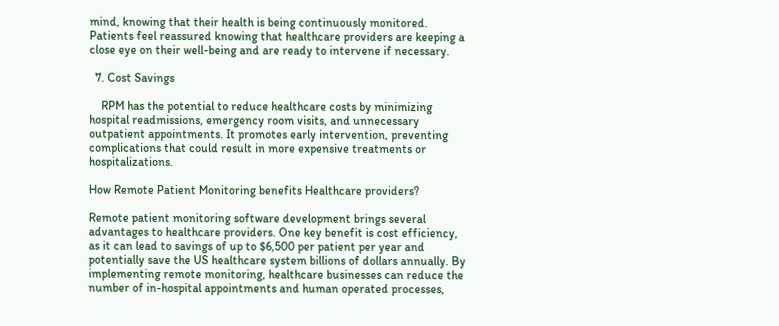mind, knowing that their health is being continuously monitored. Patients feel reassured knowing that healthcare providers are keeping a close eye on their well-being and are ready to intervene if necessary.

  7. Cost Savings

    RPM has the potential to reduce healthcare costs by minimizing hospital readmissions, emergency room visits, and unnecessary outpatient appointments. It promotes early intervention, preventing complications that could result in more expensive treatments or hospitalizations.

How Remote Patient Monitoring benefits Healthcare providers?

Remote patient monitoring software development brings several advantages to healthcare providers. One key benefit is cost efficiency, as it can lead to savings of up to $6,500 per patient per year and potentially save the US healthcare system billions of dollars annually. By implementing remote monitoring, healthcare businesses can reduce the number of in-hospital appointments and human operated processes,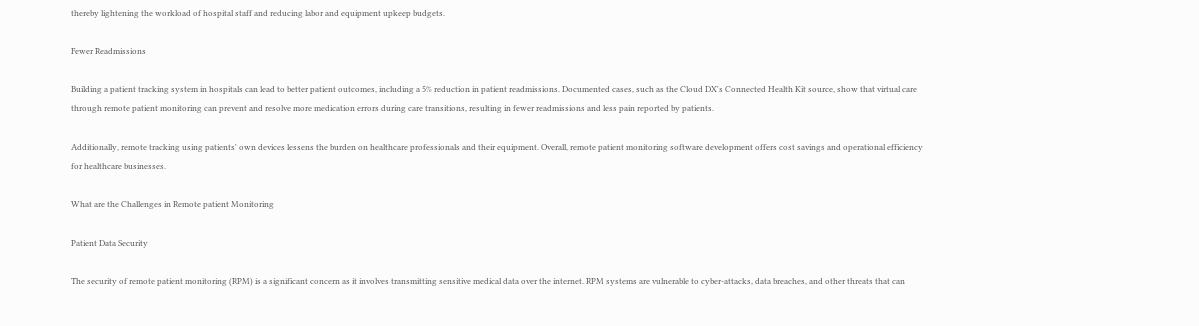thereby lightening the workload of hospital staff and reducing labor and equipment upkeep budgets.

Fewer Readmissions

Building a patient tracking system in hospitals can lead to better patient outcomes, including a 5% reduction in patient readmissions. Documented cases, such as the Cloud DX's Connected Health Kit source, show that virtual care through remote patient monitoring can prevent and resolve more medication errors during care transitions, resulting in fewer readmissions and less pain reported by patients.

Additionally, remote tracking using patients' own devices lessens the burden on healthcare professionals and their equipment. Overall, remote patient monitoring software development offers cost savings and operational efficiency for healthcare businesses.

What are the Challenges in Remote patient Monitoring

Patient Data Security

The security of remote patient monitoring (RPM) is a significant concern as it involves transmitting sensitive medical data over the internet. RPM systems are vulnerable to cyber-attacks, data breaches, and other threats that can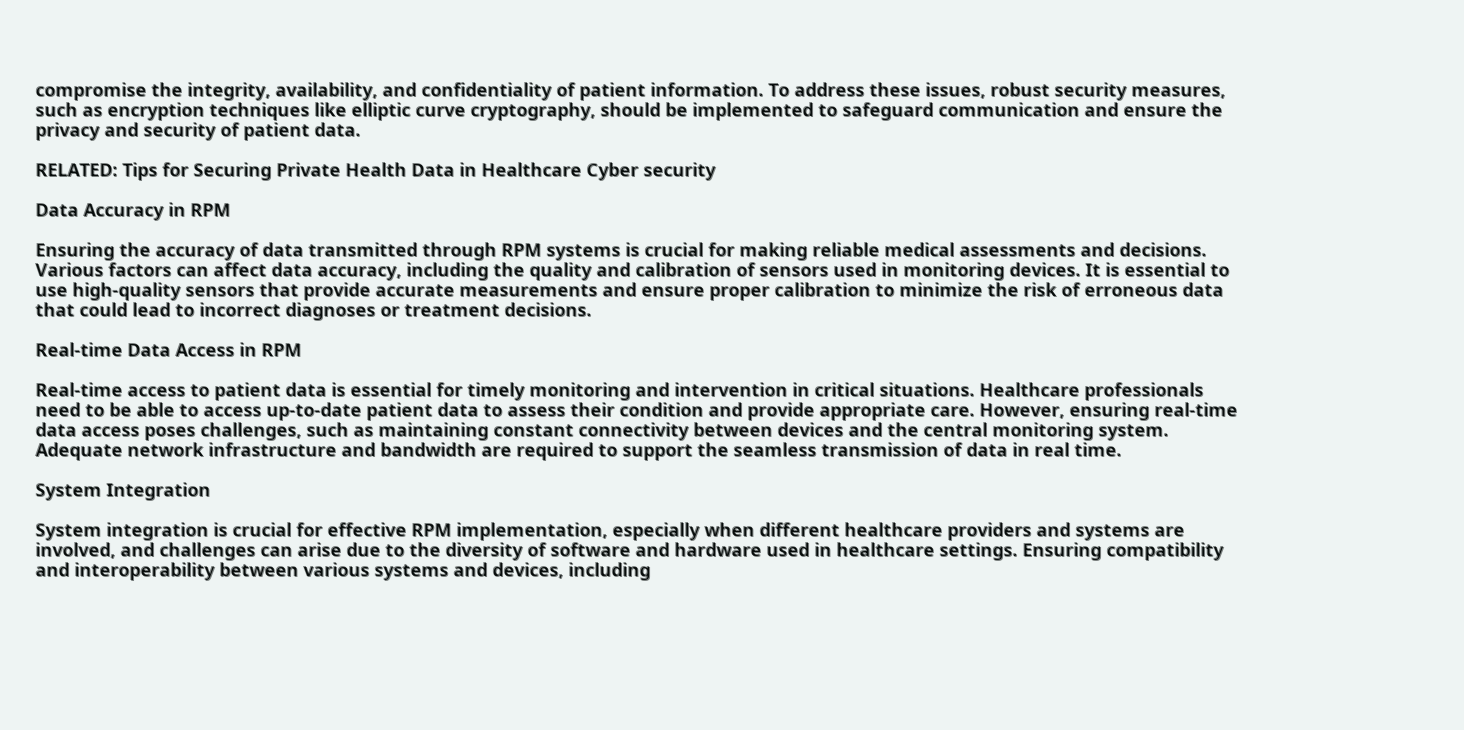compromise the integrity, availability, and confidentiality of patient information. To address these issues, robust security measures, such as encryption techniques like elliptic curve cryptography, should be implemented to safeguard communication and ensure the privacy and security of patient data.

RELATED: Tips for Securing Private Health Data in Healthcare Cyber security

Data Accuracy in RPM

Ensuring the accuracy of data transmitted through RPM systems is crucial for making reliable medical assessments and decisions. Various factors can affect data accuracy, including the quality and calibration of sensors used in monitoring devices. It is essential to use high-quality sensors that provide accurate measurements and ensure proper calibration to minimize the risk of erroneous data that could lead to incorrect diagnoses or treatment decisions.

Real-time Data Access in RPM

Real-time access to patient data is essential for timely monitoring and intervention in critical situations. Healthcare professionals need to be able to access up-to-date patient data to assess their condition and provide appropriate care. However, ensuring real-time data access poses challenges, such as maintaining constant connectivity between devices and the central monitoring system. Adequate network infrastructure and bandwidth are required to support the seamless transmission of data in real time.

System Integration

System integration is crucial for effective RPM implementation, especially when different healthcare providers and systems are involved, and challenges can arise due to the diversity of software and hardware used in healthcare settings. Ensuring compatibility and interoperability between various systems and devices, including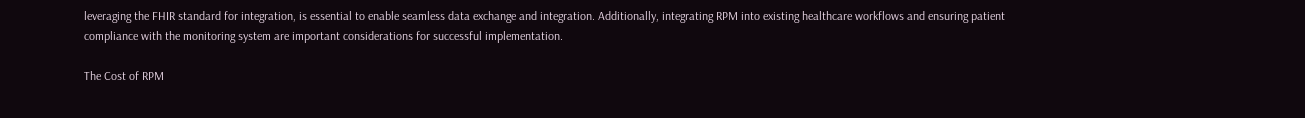leveraging the FHIR standard for integration, is essential to enable seamless data exchange and integration. Additionally, integrating RPM into existing healthcare workflows and ensuring patient compliance with the monitoring system are important considerations for successful implementation.

The Cost of RPM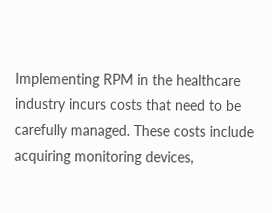Implementing RPM in the healthcare industry incurs costs that need to be carefully managed. These costs include acquiring monitoring devices,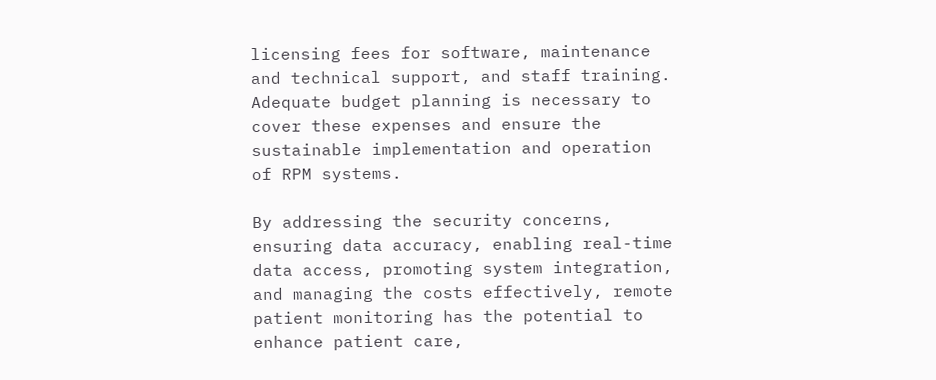licensing fees for software, maintenance and technical support, and staff training. Adequate budget planning is necessary to cover these expenses and ensure the sustainable implementation and operation of RPM systems.

By addressing the security concerns, ensuring data accuracy, enabling real-time data access, promoting system integration, and managing the costs effectively, remote patient monitoring has the potential to enhance patient care,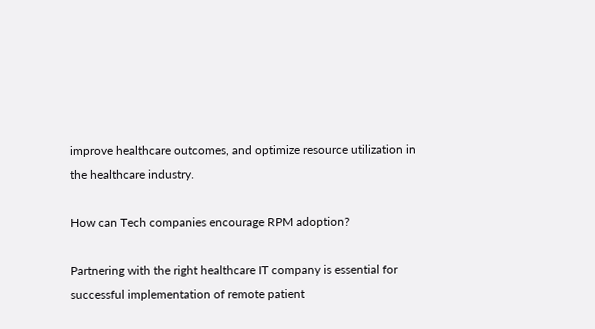improve healthcare outcomes, and optimize resource utilization in the healthcare industry.

How can Tech companies encourage RPM adoption?

Partnering with the right healthcare IT company is essential for successful implementation of remote patient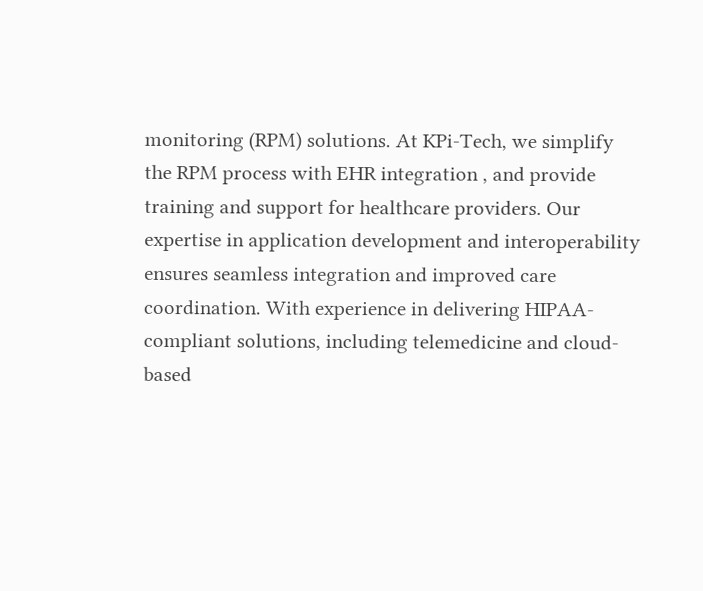monitoring (RPM) solutions. At KPi-Tech, we simplify the RPM process with EHR integration , and provide training and support for healthcare providers. Our expertise in application development and interoperability ensures seamless integration and improved care coordination. With experience in delivering HIPAA-compliant solutions, including telemedicine and cloud-based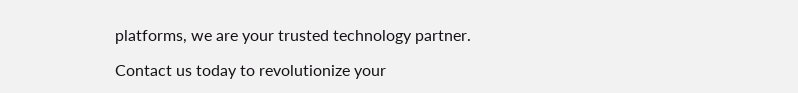platforms, we are your trusted technology partner.

Contact us today to revolutionize your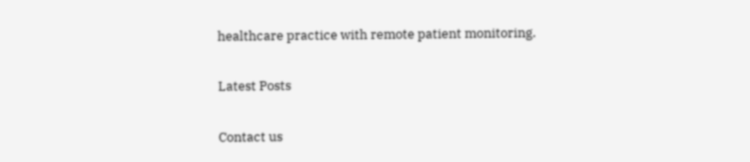healthcare practice with remote patient monitoring.

Latest Posts

Contact us